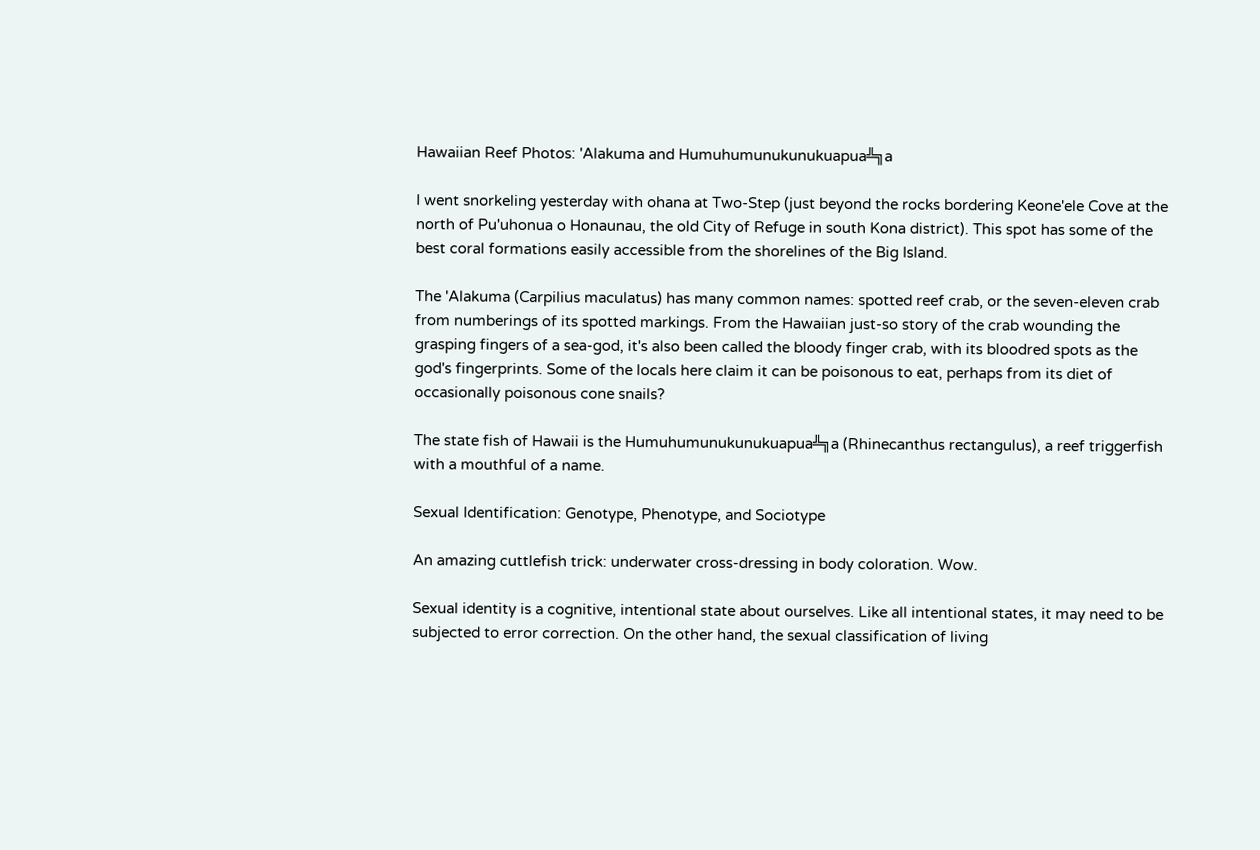Hawaiian Reef Photos: 'Alakuma and Humuhumunukunukuapua╩╗a

I went snorkeling yesterday with ohana at Two-Step (just beyond the rocks bordering Keone'ele Cove at the north of Pu'uhonua o Honaunau, the old City of Refuge in south Kona district). This spot has some of the best coral formations easily accessible from the shorelines of the Big Island.

The 'Alakuma (Carpilius maculatus) has many common names: spotted reef crab, or the seven-eleven crab from numberings of its spotted markings. From the Hawaiian just-so story of the crab wounding the grasping fingers of a sea-god, it's also been called the bloody finger crab, with its bloodred spots as the god's fingerprints. Some of the locals here claim it can be poisonous to eat, perhaps from its diet of occasionally poisonous cone snails?

The state fish of Hawaii is the Humuhumunukunukuapua╩╗a (Rhinecanthus rectangulus), a reef triggerfish with a mouthful of a name.

Sexual Identification: Genotype, Phenotype, and Sociotype

An amazing cuttlefish trick: underwater cross-dressing in body coloration. Wow.

Sexual identity is a cognitive, intentional state about ourselves. Like all intentional states, it may need to be subjected to error correction. On the other hand, the sexual classification of living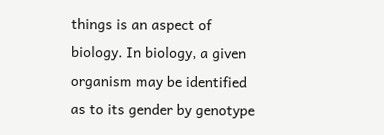things is an aspect of biology. In biology, a given organism may be identified as to its gender by genotype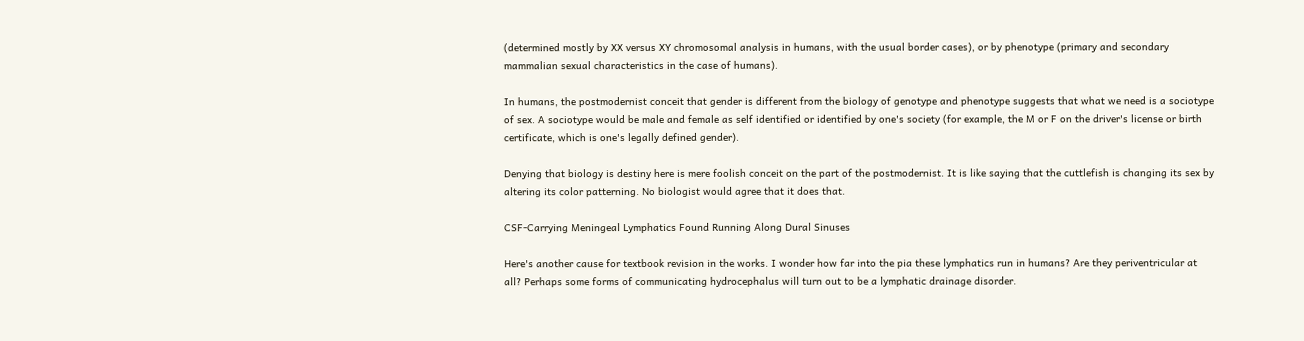(determined mostly by XX versus XY chromosomal analysis in humans, with the usual border cases), or by phenotype (primary and secondary mammalian sexual characteristics in the case of humans).

In humans, the postmodernist conceit that gender is different from the biology of genotype and phenotype suggests that what we need is a sociotype of sex. A sociotype would be male and female as self identified or identified by one's society (for example, the M or F on the driver's license or birth certificate, which is one's legally defined gender).

Denying that biology is destiny here is mere foolish conceit on the part of the postmodernist. It is like saying that the cuttlefish is changing its sex by altering its color patterning. No biologist would agree that it does that.

CSF-Carrying Meningeal Lymphatics Found Running Along Dural Sinuses

Here's another cause for textbook revision in the works. I wonder how far into the pia these lymphatics run in humans? Are they periventricular at all? Perhaps some forms of communicating hydrocephalus will turn out to be a lymphatic drainage disorder.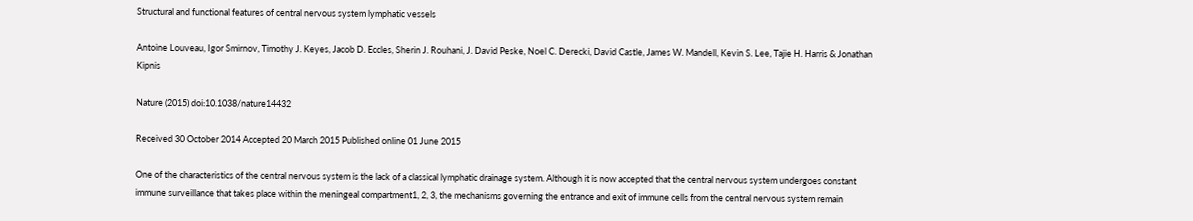Structural and functional features of central nervous system lymphatic vessels

Antoine Louveau, Igor Smirnov, Timothy J. Keyes, Jacob D. Eccles, Sherin J. Rouhani, J. David Peske, Noel C. Derecki, David Castle, James W. Mandell, Kevin S. Lee, Tajie H. Harris & Jonathan Kipnis

Nature (2015) doi:10.1038/nature14432

Received 30 October 2014 Accepted 20 March 2015 Published online 01 June 2015

One of the characteristics of the central nervous system is the lack of a classical lymphatic drainage system. Although it is now accepted that the central nervous system undergoes constant immune surveillance that takes place within the meningeal compartment1, 2, 3, the mechanisms governing the entrance and exit of immune cells from the central nervous system remain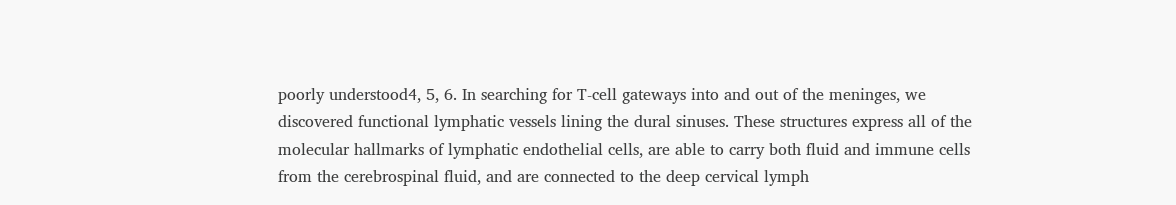poorly understood4, 5, 6. In searching for T-cell gateways into and out of the meninges, we discovered functional lymphatic vessels lining the dural sinuses. These structures express all of the molecular hallmarks of lymphatic endothelial cells, are able to carry both fluid and immune cells from the cerebrospinal fluid, and are connected to the deep cervical lymph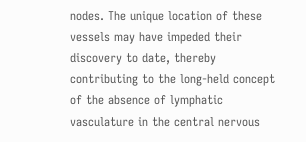nodes. The unique location of these vessels may have impeded their discovery to date, thereby contributing to the long-held concept of the absence of lymphatic vasculature in the central nervous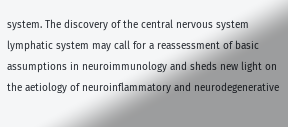system. The discovery of the central nervous system lymphatic system may call for a reassessment of basic assumptions in neuroimmunology and sheds new light on the aetiology of neuroinflammatory and neurodegenerative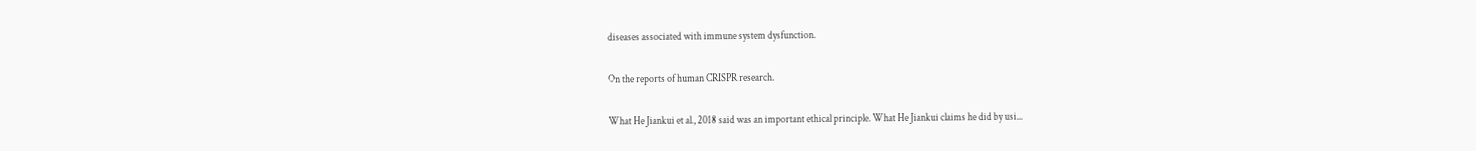diseases associated with immune system dysfunction.

On the reports of human CRISPR research.

What He Jiankui et al., 2018 said was an important ethical principle. What He Jiankui claims he did by usi...